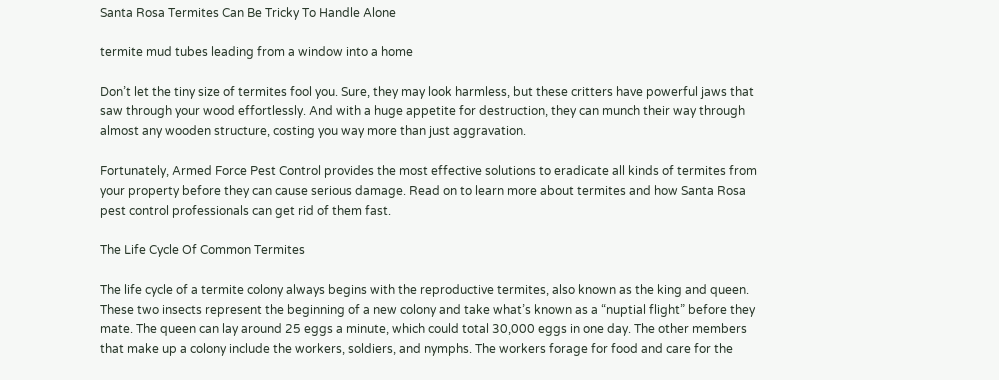Santa Rosa Termites Can Be Tricky To Handle Alone

termite mud tubes leading from a window into a home

Don’t let the tiny size of termites fool you. Sure, they may look harmless, but these critters have powerful jaws that saw through your wood effortlessly. And with a huge appetite for destruction, they can munch their way through almost any wooden structure, costing you way more than just aggravation.

Fortunately, Armed Force Pest Control provides the most effective solutions to eradicate all kinds of termites from your property before they can cause serious damage. Read on to learn more about termites and how Santa Rosa pest control professionals can get rid of them fast.

The Life Cycle Of Common Termites

The life cycle of a termite colony always begins with the reproductive termites, also known as the king and queen. These two insects represent the beginning of a new colony and take what’s known as a “nuptial flight” before they mate. The queen can lay around 25 eggs a minute, which could total 30,000 eggs in one day. The other members that make up a colony include the workers, soldiers, and nymphs. The workers forage for food and care for the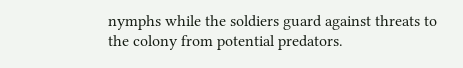nymphs while the soldiers guard against threats to the colony from potential predators.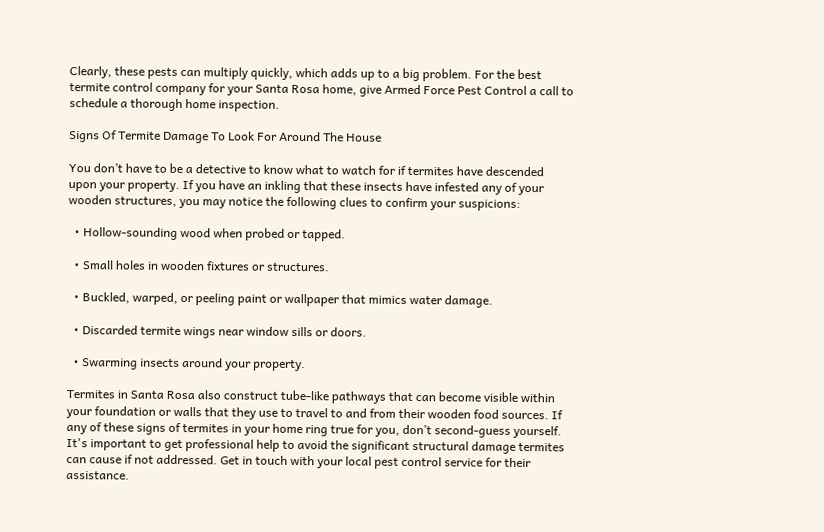Clearly, these pests can multiply quickly, which adds up to a big problem. For the best termite control company for your Santa Rosa home, give Armed Force Pest Control a call to schedule a thorough home inspection.

Signs Of Termite Damage To Look For Around The House

You don’t have to be a detective to know what to watch for if termites have descended upon your property. If you have an inkling that these insects have infested any of your wooden structures, you may notice the following clues to confirm your suspicions:

  • Hollow-sounding wood when probed or tapped.

  • Small holes in wooden fixtures or structures.

  • Buckled, warped, or peeling paint or wallpaper that mimics water damage.

  • Discarded termite wings near window sills or doors.

  • Swarming insects around your property.

Termites in Santa Rosa also construct tube-like pathways that can become visible within your foundation or walls that they use to travel to and from their wooden food sources. If any of these signs of termites in your home ring true for you, don’t second-guess yourself. It's important to get professional help to avoid the significant structural damage termites can cause if not addressed. Get in touch with your local pest control service for their assistance.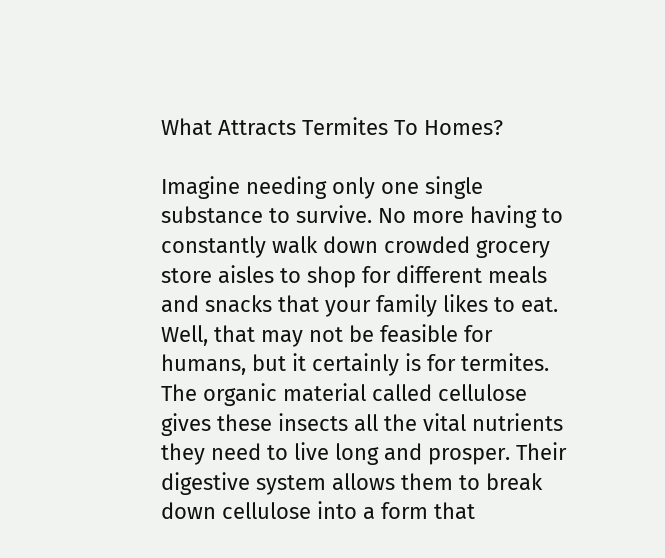What Attracts Termites To Homes?

Imagine needing only one single substance to survive. No more having to constantly walk down crowded grocery store aisles to shop for different meals and snacks that your family likes to eat. Well, that may not be feasible for humans, but it certainly is for termites. The organic material called cellulose gives these insects all the vital nutrients they need to live long and prosper. Their digestive system allows them to break down cellulose into a form that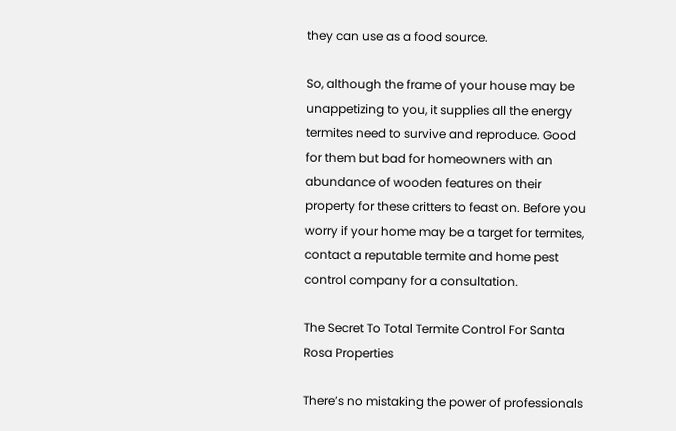they can use as a food source.

So, although the frame of your house may be unappetizing to you, it supplies all the energy termites need to survive and reproduce. Good for them but bad for homeowners with an abundance of wooden features on their property for these critters to feast on. Before you worry if your home may be a target for termites, contact a reputable termite and home pest control company for a consultation.

The Secret To Total Termite Control For Santa Rosa Properties

There’s no mistaking the power of professionals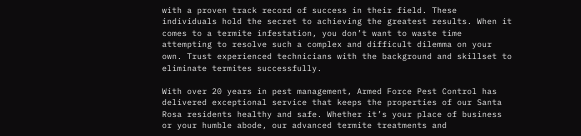with a proven track record of success in their field. These individuals hold the secret to achieving the greatest results. When it comes to a termite infestation, you don’t want to waste time attempting to resolve such a complex and difficult dilemma on your own. Trust experienced technicians with the background and skillset to eliminate termites successfully.

With over 20 years in pest management, Armed Force Pest Control has delivered exceptional service that keeps the properties of our Santa Rosa residents healthy and safe. Whether it’s your place of business or your humble abode, our advanced termite treatments and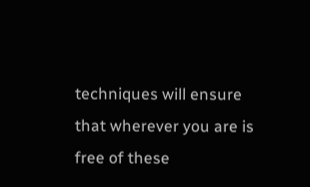techniques will ensure that wherever you are is free of these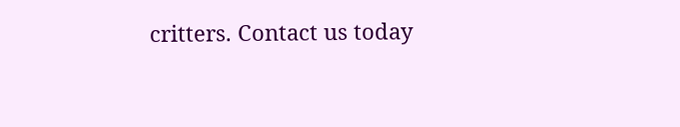critters. Contact us today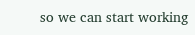so we can start working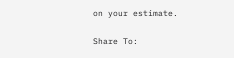on your estimate.

Share To: